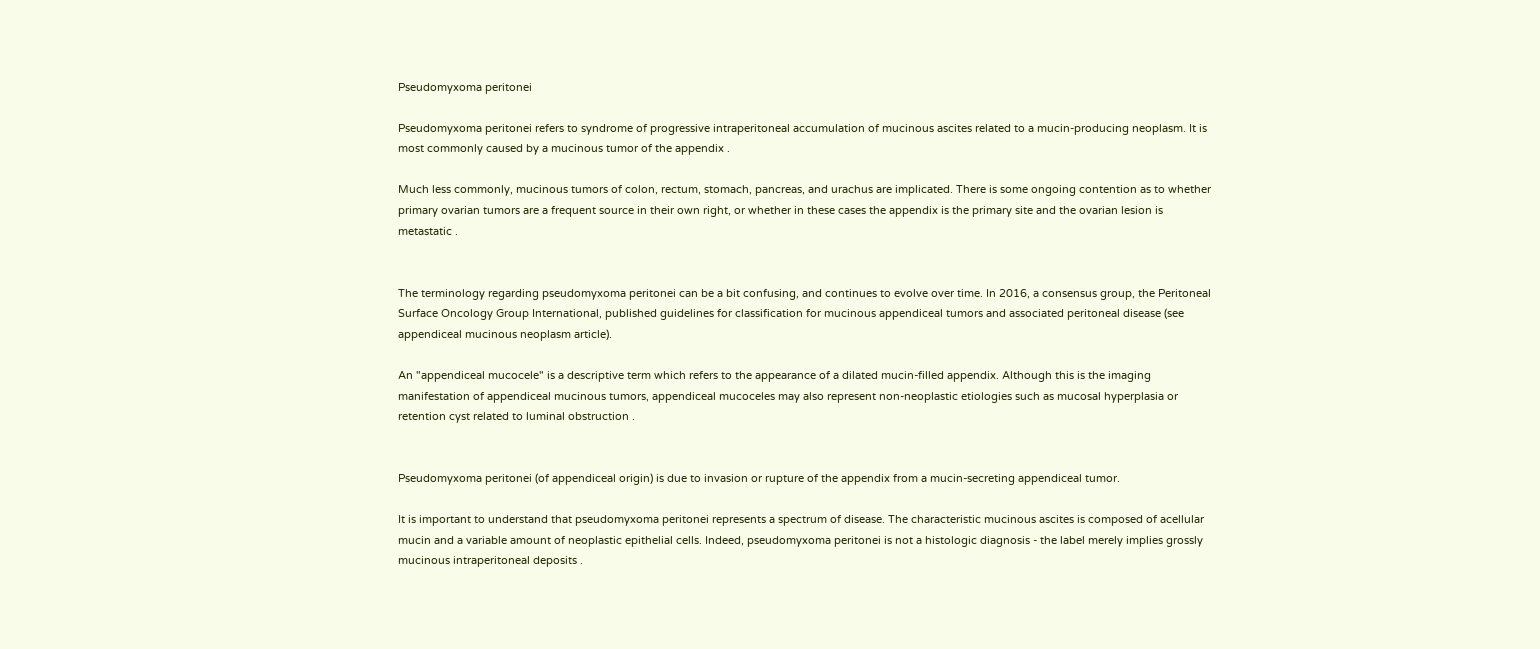Pseudomyxoma peritonei

Pseudomyxoma peritonei refers to syndrome of progressive intraperitoneal accumulation of mucinous ascites related to a mucin-producing neoplasm. It is most commonly caused by a mucinous tumor of the appendix .

Much less commonly, mucinous tumors of colon, rectum, stomach, pancreas, and urachus are implicated. There is some ongoing contention as to whether primary ovarian tumors are a frequent source in their own right, or whether in these cases the appendix is the primary site and the ovarian lesion is metastatic .


The terminology regarding pseudomyxoma peritonei can be a bit confusing, and continues to evolve over time. In 2016, a consensus group, the Peritoneal Surface Oncology Group International, published guidelines for classification for mucinous appendiceal tumors and associated peritoneal disease (see appendiceal mucinous neoplasm article).

An "appendiceal mucocele" is a descriptive term which refers to the appearance of a dilated mucin-filled appendix. Although this is the imaging manifestation of appendiceal mucinous tumors, appendiceal mucoceles may also represent non-neoplastic etiologies such as mucosal hyperplasia or retention cyst related to luminal obstruction .


Pseudomyxoma peritonei (of appendiceal origin) is due to invasion or rupture of the appendix from a mucin-secreting appendiceal tumor.

It is important to understand that pseudomyxoma peritonei represents a spectrum of disease. The characteristic mucinous ascites is composed of acellular mucin and a variable amount of neoplastic epithelial cells. Indeed, pseudomyxoma peritonei is not a histologic diagnosis - the label merely implies grossly mucinous intraperitoneal deposits .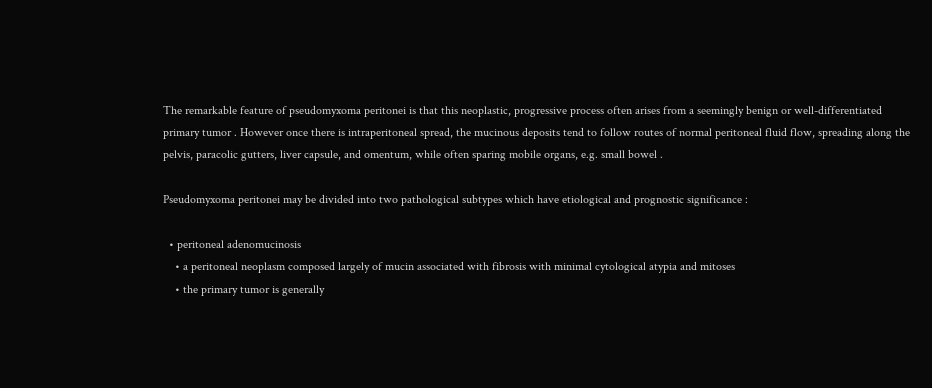The remarkable feature of pseudomyxoma peritonei is that this neoplastic, progressive process often arises from a seemingly benign or well-differentiated primary tumor . However once there is intraperitoneal spread, the mucinous deposits tend to follow routes of normal peritoneal fluid flow, spreading along the pelvis, paracolic gutters, liver capsule, and omentum, while often sparing mobile organs, e.g. small bowel .

Pseudomyxoma peritonei may be divided into two pathological subtypes which have etiological and prognostic significance :

  • peritoneal adenomucinosis
    • a peritoneal neoplasm composed largely of mucin associated with fibrosis with minimal cytological atypia and mitoses
    • the primary tumor is generally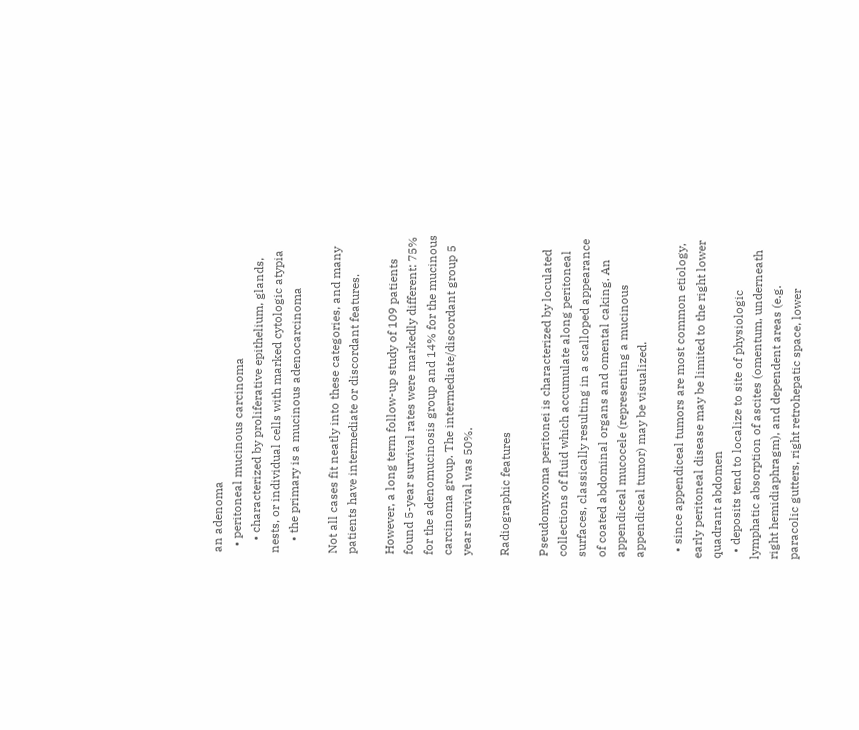an adenoma
  • peritoneal mucinous carcinoma
    • characterized by proliferative epithelium, glands, nests, or individual cells with marked cytologic atypia
    • the primary is a mucinous adenocarcinoma

Not all cases fit neatly into these categories, and many patients have intermediate or discordant features.

However, a long term follow-up study of 109 patients found 5-year survival rates were markedly different: 75% for the adenomucinosis group and 14% for the mucinous carcinoma group. The intermediate/discordant group 5 year survival was 50%.

Radiographic features

Pseudomyxoma peritonei is characterized by loculated collections of fluid which accumulate along peritoneal surfaces, classically resulting in a scalloped appearance of coated abdominal organs and omental caking. An appendiceal mucocele (representing a mucinous appendiceal tumor) may be visualized.

  • since appendiceal tumors are most common etiology, early peritoneal disease may be limited to the right lower quadrant abdomen
  • deposits tend to localize to site of physiologic lymphatic absorption of ascites (omentum, underneath right hemidiaphragm), and dependent areas (e.g. paracolic gutters, right retrohepatic space, lower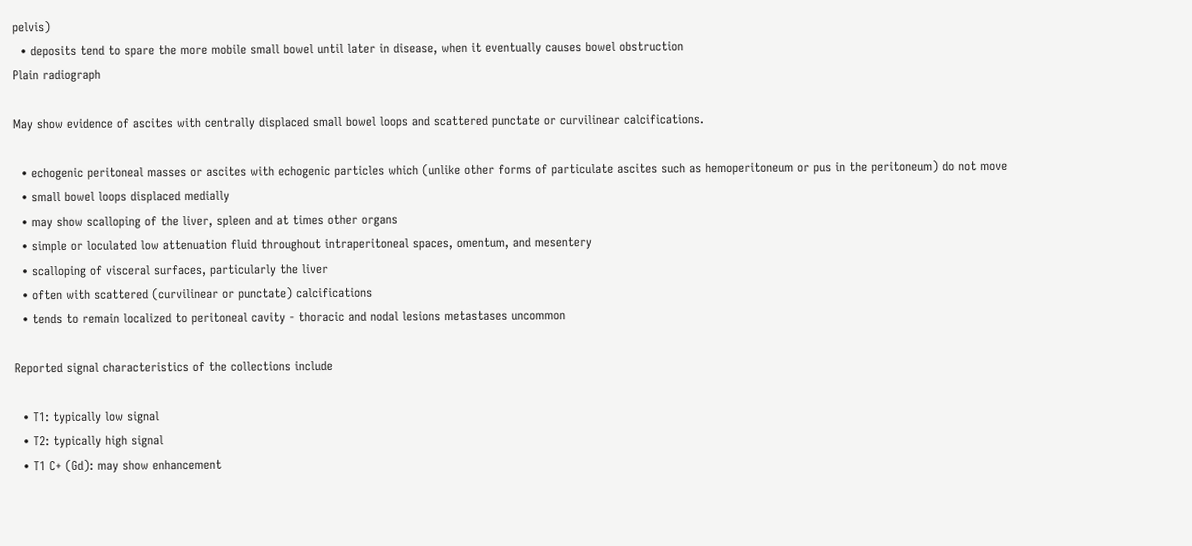pelvis)
  • deposits tend to spare the more mobile small bowel until later in disease, when it eventually causes bowel obstruction
Plain radiograph

May show evidence of ascites with centrally displaced small bowel loops and scattered punctate or curvilinear calcifications.

  • echogenic peritoneal masses or ascites with echogenic particles which (unlike other forms of particulate ascites such as hemoperitoneum or pus in the peritoneum) do not move
  • small bowel loops displaced medially
  • may show scalloping of the liver, spleen and at times other organs
  • simple or loculated low attenuation fluid throughout intraperitoneal spaces, omentum, and mesentery
  • scalloping of visceral surfaces, particularly the liver
  • often with scattered (curvilinear or punctate) calcifications
  • tends to remain localized to peritoneal cavity - thoracic and nodal lesions metastases uncommon

Reported signal characteristics of the collections include

  • T1: typically low signal
  • T2: typically high signal
  • T1 C+ (Gd): may show enhancement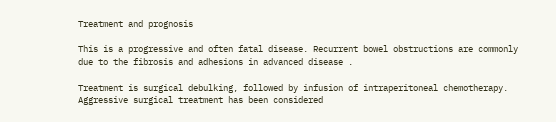Treatment and prognosis

This is a progressive and often fatal disease. Recurrent bowel obstructions are commonly due to the fibrosis and adhesions in advanced disease .

Treatment is surgical debulking, followed by infusion of intraperitoneal chemotherapy. Aggressive surgical treatment has been considered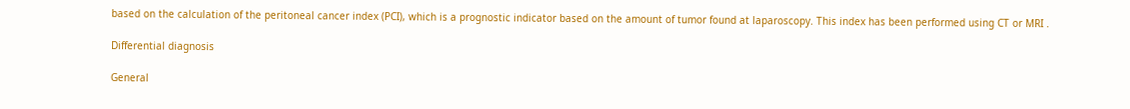based on the calculation of the peritoneal cancer index (PCI), which is a prognostic indicator based on the amount of tumor found at laparoscopy. This index has been performed using CT or MRI .

Differential diagnosis

General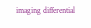imaging differential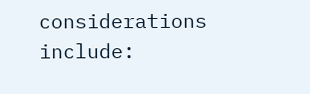considerations include: